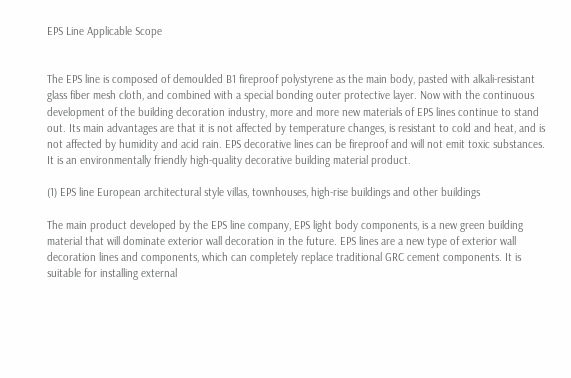EPS Line Applicable Scope


The EPS line is composed of demoulded B1 fireproof polystyrene as the main body, pasted with alkali-resistant glass fiber mesh cloth, and combined with a special bonding outer protective layer. Now with the continuous development of the building decoration industry, more and more new materials of EPS lines continue to stand out. Its main advantages are that it is not affected by temperature changes, is resistant to cold and heat, and is not affected by humidity and acid rain. EPS decorative lines can be fireproof and will not emit toxic substances. It is an environmentally friendly high-quality decorative building material product.

(1) EPS line European architectural style villas, townhouses, high-rise buildings and other buildings

The main product developed by the EPS line company, EPS light body components, is a new green building material that will dominate exterior wall decoration in the future. EPS lines are a new type of exterior wall decoration lines and components, which can completely replace traditional GRC cement components. It is suitable for installing external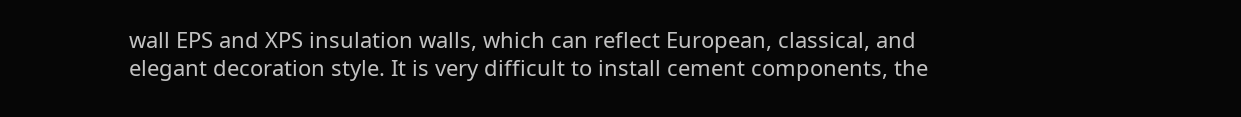wall EPS and XPS insulation walls, which can reflect European, classical, and elegant decoration style. It is very difficult to install cement components, the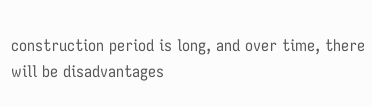construction period is long, and over time, there will be disadvantages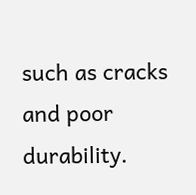such as cracks and poor durability.